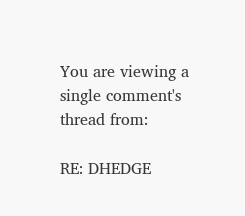You are viewing a single comment's thread from:

RE: DHEDGE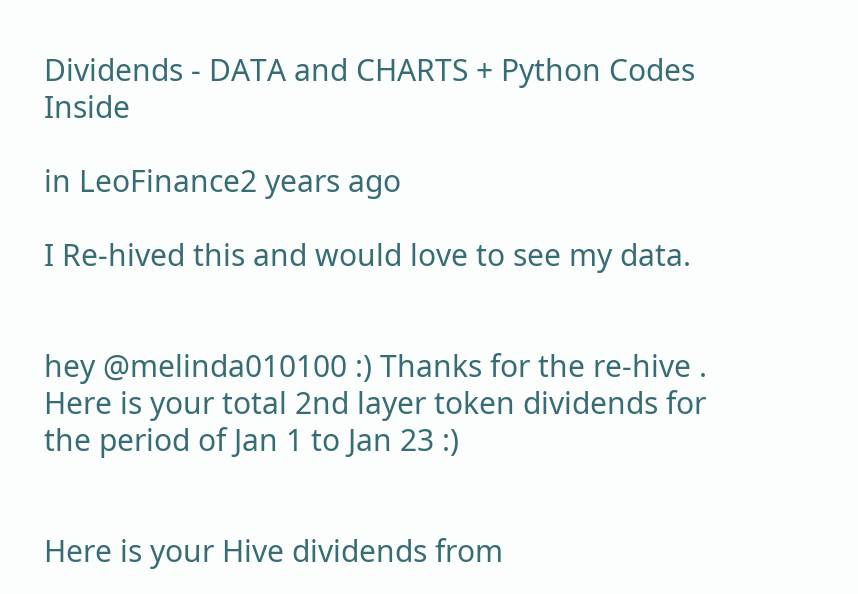Dividends - DATA and CHARTS + Python Codes Inside

in LeoFinance2 years ago

I Re-hived this and would love to see my data.


hey @melinda010100 :) Thanks for the re-hive . Here is your total 2nd layer token dividends for the period of Jan 1 to Jan 23 :)


Here is your Hive dividends from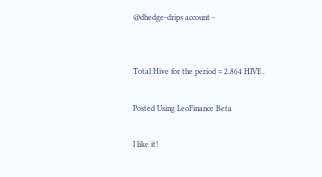@dhedge-drips account -


Total Hive for the period = 2.864 HIVE .

Posted Using LeoFinance Beta

I like it!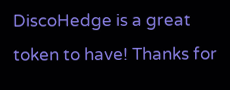DiscoHedge is a great token to have! Thanks for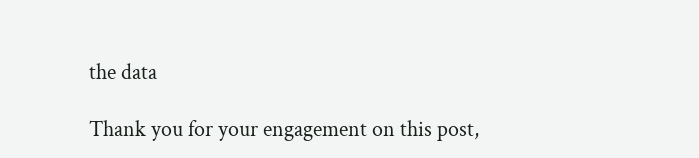the data

Thank you for your engagement on this post,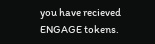you have recieved ENGAGE tokens.